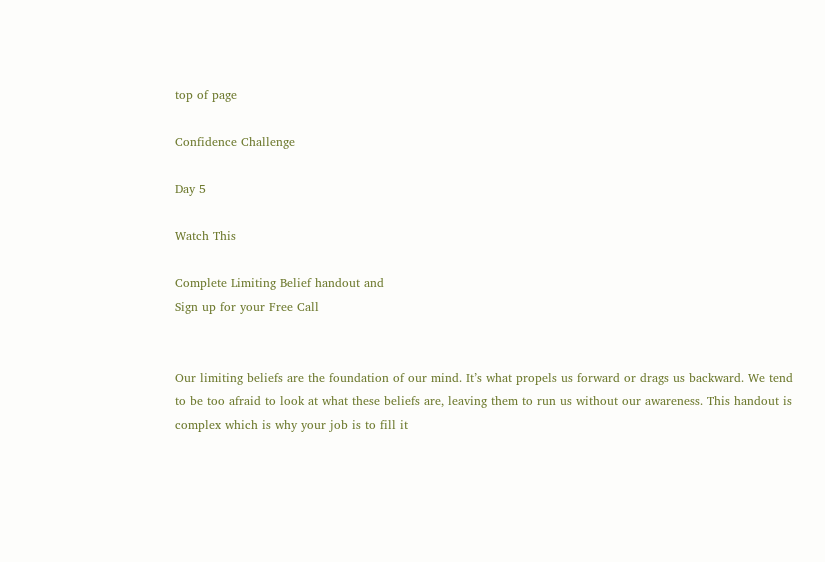top of page

Confidence Challenge

Day 5

Watch This

Complete Limiting Belief handout and
Sign up for your Free Call


Our limiting beliefs are the foundation of our mind. It’s what propels us forward or drags us backward. We tend to be too afraid to look at what these beliefs are, leaving them to run us without our awareness. This handout is complex which is why your job is to fill it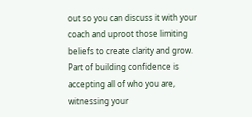out so you can discuss it with your coach and uproot those limiting beliefs to create clarity and grow. Part of building confidence is accepting all of who you are, witnessing your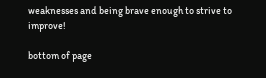weaknesses and being brave enough to strive to improve!

bottom of page